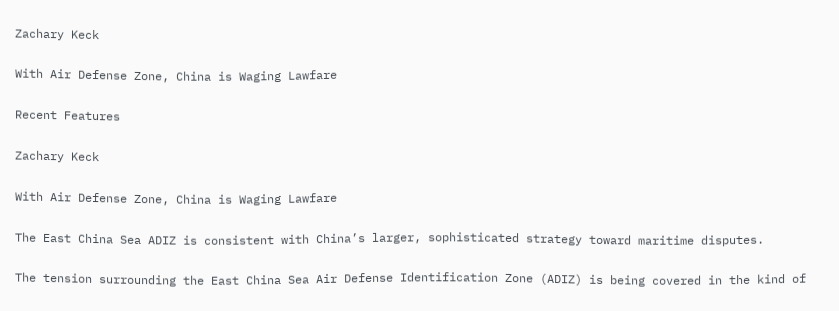Zachary Keck

With Air Defense Zone, China is Waging Lawfare

Recent Features

Zachary Keck

With Air Defense Zone, China is Waging Lawfare

The East China Sea ADIZ is consistent with China’s larger, sophisticated strategy toward maritime disputes.

The tension surrounding the East China Sea Air Defense Identification Zone (ADIZ) is being covered in the kind of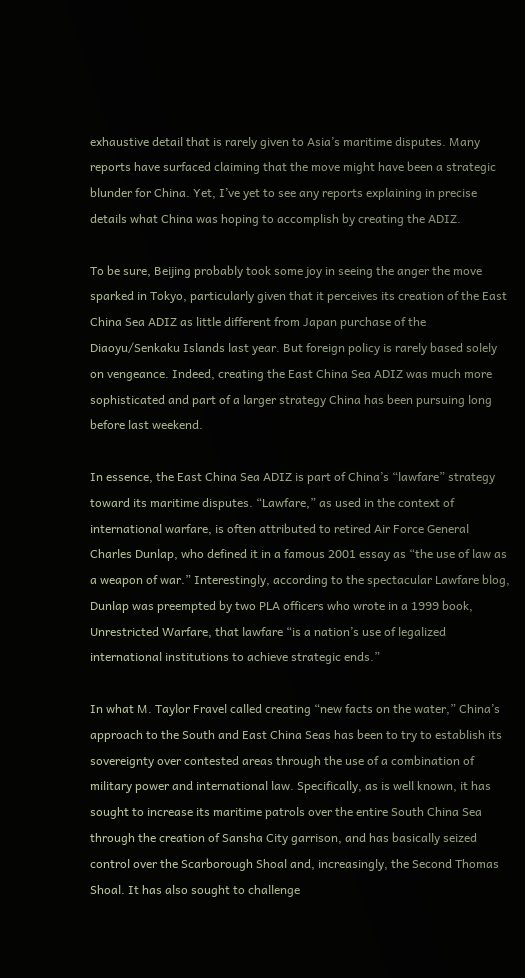exhaustive detail that is rarely given to Asia’s maritime disputes. Many reports have surfaced claiming that the move might have been a strategic blunder for China. Yet, I’ve yet to see any reports explaining in precise details what China was hoping to accomplish by creating the ADIZ.

To be sure, Beijing probably took some joy in seeing the anger the move sparked in Tokyo, particularly given that it perceives its creation of the East China Sea ADIZ as little different from Japan purchase of the Diaoyu/Senkaku Islands last year. But foreign policy is rarely based solely on vengeance. Indeed, creating the East China Sea ADIZ was much more sophisticated and part of a larger strategy China has been pursuing long before last weekend.

In essence, the East China Sea ADIZ is part of China’s “lawfare” strategy toward its maritime disputes. “Lawfare,” as used in the context of international warfare, is often attributed to retired Air Force General Charles Dunlap, who defined it in a famous 2001 essay as “the use of law as a weapon of war.” Interestingly, according to the spectacular Lawfare blog, Dunlap was preempted by two PLA officers who wrote in a 1999 book, Unrestricted Warfare, that lawfare “is a nation’s use of legalized international institutions to achieve strategic ends.”

In what M. Taylor Fravel called creating “new facts on the water,” China’s approach to the South and East China Seas has been to try to establish its sovereignty over contested areas through the use of a combination of military power and international law. Specifically, as is well known, it has sought to increase its maritime patrols over the entire South China Sea through the creation of Sansha City garrison, and has basically seized control over the Scarborough Shoal and, increasingly, the Second Thomas Shoal. It has also sought to challenge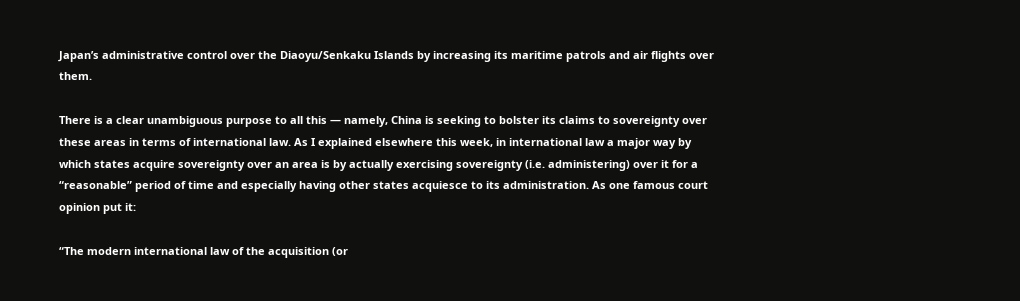Japan’s administrative control over the Diaoyu/Senkaku Islands by increasing its maritime patrols and air flights over them.

There is a clear unambiguous purpose to all this — namely, China is seeking to bolster its claims to sovereignty over these areas in terms of international law. As I explained elsewhere this week, in international law a major way by which states acquire sovereignty over an area is by actually exercising sovereignty (i.e. administering) over it for a “reasonable” period of time and especially having other states acquiesce to its administration. As one famous court opinion put it:

“The modern international law of the acquisition (or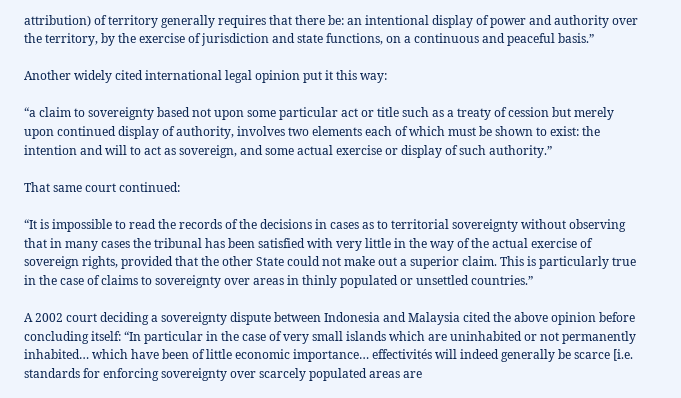attribution) of territory generally requires that there be: an intentional display of power and authority over the territory, by the exercise of jurisdiction and state functions, on a continuous and peaceful basis.”

Another widely cited international legal opinion put it this way:

“a claim to sovereignty based not upon some particular act or title such as a treaty of cession but merely upon continued display of authority, involves two elements each of which must be shown to exist: the intention and will to act as sovereign, and some actual exercise or display of such authority.”

That same court continued:

“It is impossible to read the records of the decisions in cases as to territorial sovereignty without observing that in many cases the tribunal has been satisfied with very little in the way of the actual exercise of sovereign rights, provided that the other State could not make out a superior claim. This is particularly true in the case of claims to sovereignty over areas in thinly populated or unsettled countries.”

A 2002 court deciding a sovereignty dispute between Indonesia and Malaysia cited the above opinion before concluding itself: “In particular in the case of very small islands which are uninhabited or not permanently inhabited… which have been of little economic importance… effectivités will indeed generally be scarce [i.e. standards for enforcing sovereignty over scarcely populated areas are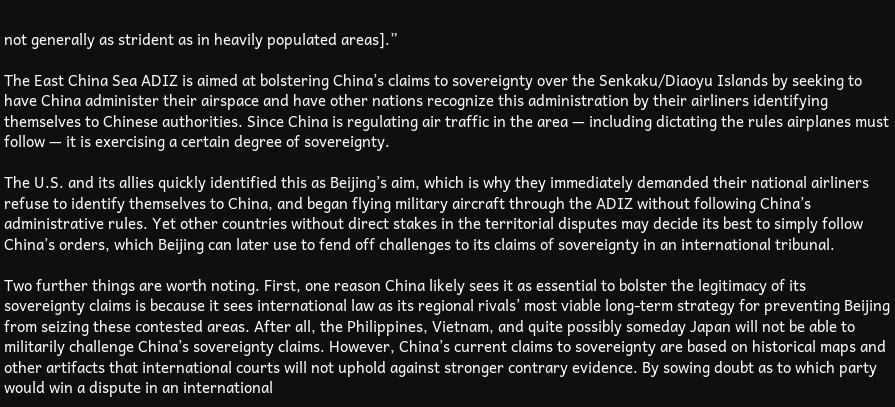not generally as strident as in heavily populated areas].”

The East China Sea ADIZ is aimed at bolstering China’s claims to sovereignty over the Senkaku/Diaoyu Islands by seeking to have China administer their airspace and have other nations recognize this administration by their airliners identifying themselves to Chinese authorities. Since China is regulating air traffic in the area — including dictating the rules airplanes must follow — it is exercising a certain degree of sovereignty.

The U.S. and its allies quickly identified this as Beijing’s aim, which is why they immediately demanded their national airliners refuse to identify themselves to China, and began flying military aircraft through the ADIZ without following China’s administrative rules. Yet other countries without direct stakes in the territorial disputes may decide its best to simply follow China’s orders, which Beijing can later use to fend off challenges to its claims of sovereignty in an international tribunal.

Two further things are worth noting. First, one reason China likely sees it as essential to bolster the legitimacy of its sovereignty claims is because it sees international law as its regional rivals’ most viable long-term strategy for preventing Beijing from seizing these contested areas. After all, the Philippines, Vietnam, and quite possibly someday Japan will not be able to militarily challenge China’s sovereignty claims. However, China’s current claims to sovereignty are based on historical maps and other artifacts that international courts will not uphold against stronger contrary evidence. By sowing doubt as to which party would win a dispute in an international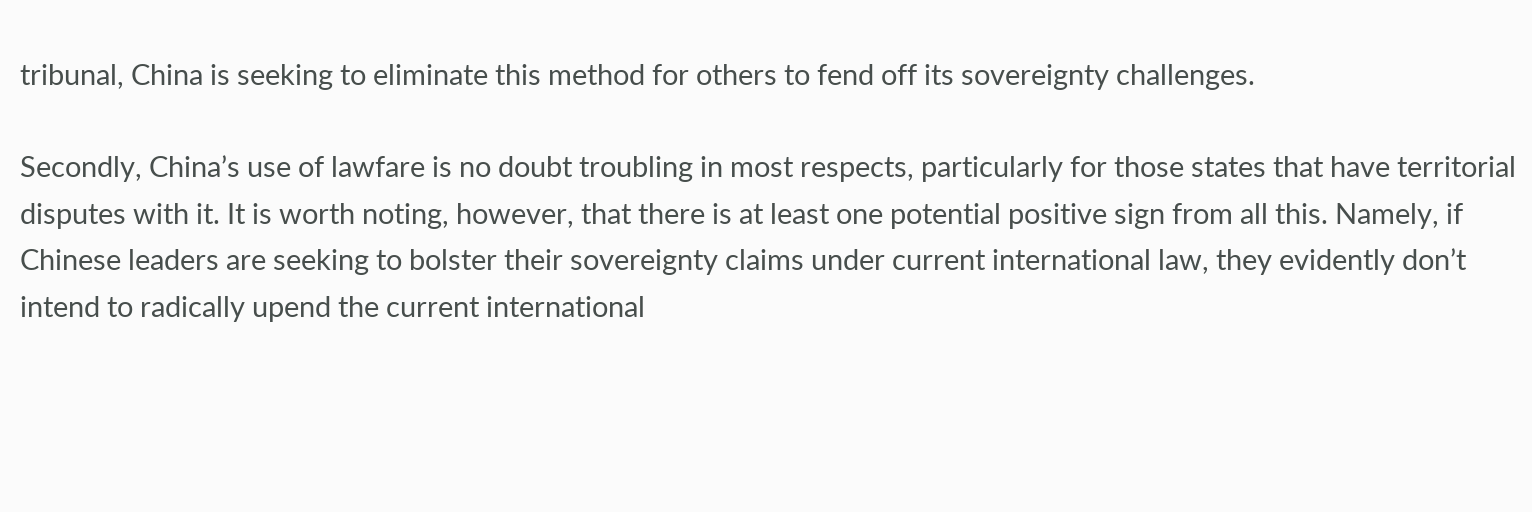tribunal, China is seeking to eliminate this method for others to fend off its sovereignty challenges.

Secondly, China’s use of lawfare is no doubt troubling in most respects, particularly for those states that have territorial disputes with it. It is worth noting, however, that there is at least one potential positive sign from all this. Namely, if Chinese leaders are seeking to bolster their sovereignty claims under current international law, they evidently don’t intend to radically upend the current international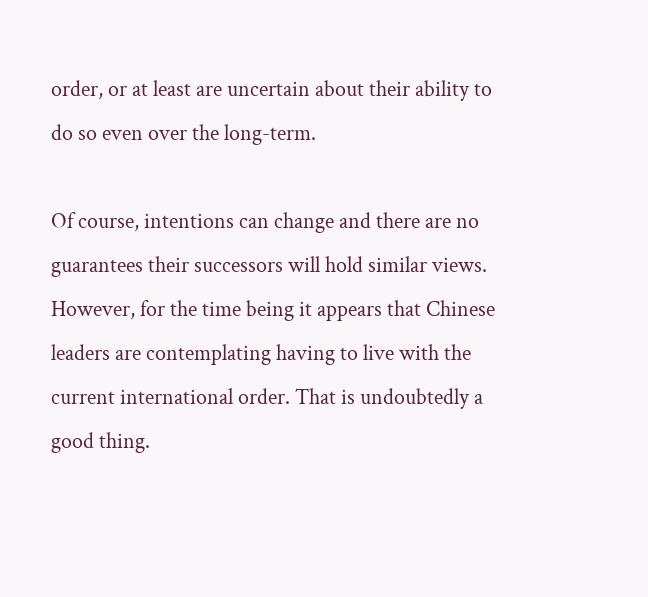order, or at least are uncertain about their ability to do so even over the long-term.

Of course, intentions can change and there are no guarantees their successors will hold similar views. However, for the time being it appears that Chinese leaders are contemplating having to live with the current international order. That is undoubtedly a good thing.